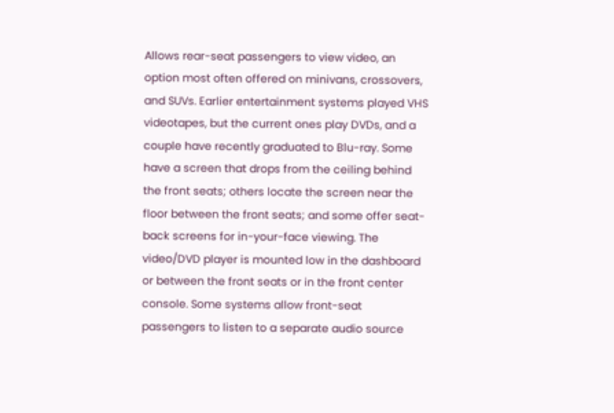Allows rear-seat passengers to view video, an option most often offered on minivans, crossovers, and SUVs. Earlier entertainment systems played VHS videotapes, but the current ones play DVDs, and a couple have recently graduated to Blu-ray. Some have a screen that drops from the ceiling behind the front seats; others locate the screen near the floor between the front seats; and some offer seat-back screens for in-your-face viewing. The video/DVD player is mounted low in the dashboard or between the front seats or in the front center console. Some systems allow front-seat passengers to listen to a separate audio source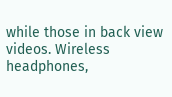while those in back view videos. Wireless headphones,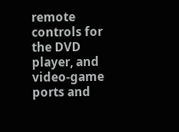remote controls for the DVD player, and video-game ports and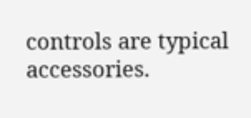controls are typical accessories.